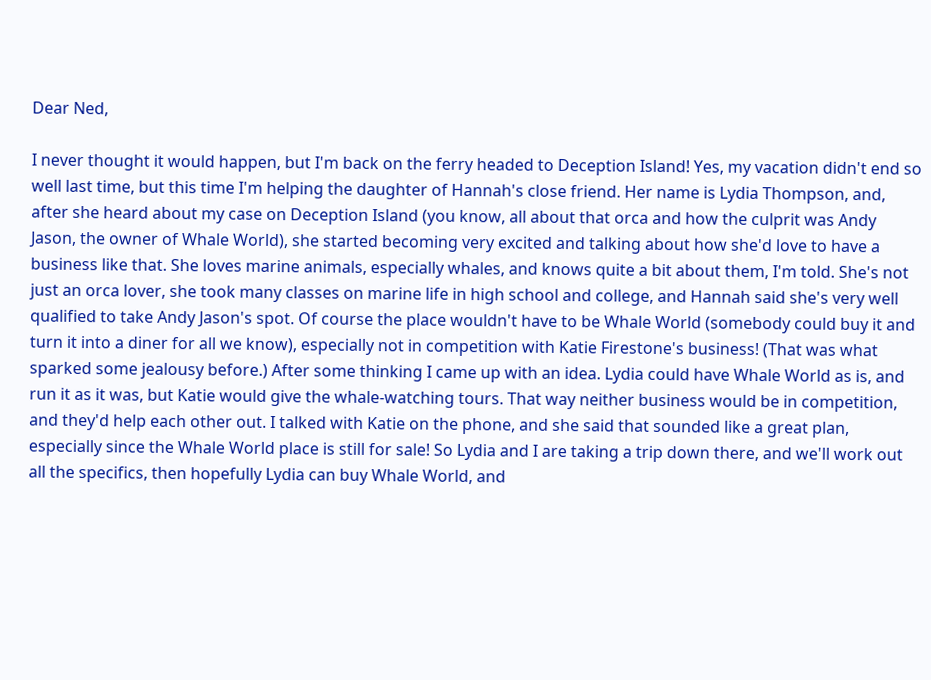Dear Ned,

I never thought it would happen, but I'm back on the ferry headed to Deception Island! Yes, my vacation didn't end so well last time, but this time I'm helping the daughter of Hannah's close friend. Her name is Lydia Thompson, and, after she heard about my case on Deception Island (you know, all about that orca and how the culprit was Andy Jason, the owner of Whale World), she started becoming very excited and talking about how she'd love to have a business like that. She loves marine animals, especially whales, and knows quite a bit about them, I'm told. She's not just an orca lover, she took many classes on marine life in high school and college, and Hannah said she's very well qualified to take Andy Jason's spot. Of course the place wouldn't have to be Whale World (somebody could buy it and turn it into a diner for all we know), especially not in competition with Katie Firestone's business! (That was what sparked some jealousy before.) After some thinking I came up with an idea. Lydia could have Whale World as is, and run it as it was, but Katie would give the whale-watching tours. That way neither business would be in competition, and they'd help each other out. I talked with Katie on the phone, and she said that sounded like a great plan, especially since the Whale World place is still for sale! So Lydia and I are taking a trip down there, and we'll work out all the specifics, then hopefully Lydia can buy Whale World, and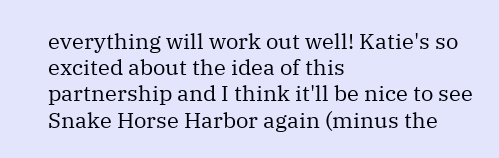everything will work out well! Katie's so excited about the idea of this partnership and I think it'll be nice to see Snake Horse Harbor again (minus the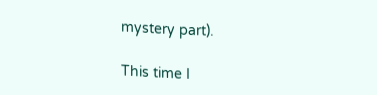mystery part).

This time I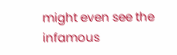might even see the infamous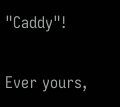"Caddy"!

Ever yours,